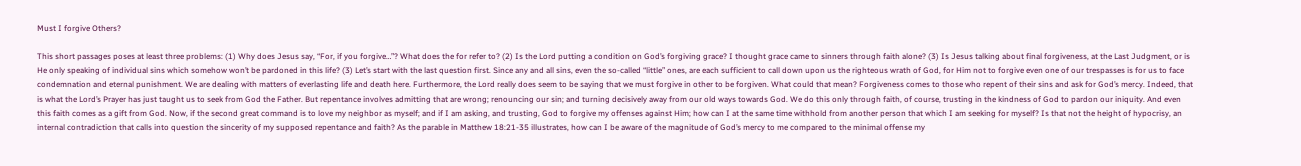Must I forgive Others?

This short passages poses at least three problems: (1) Why does Jesus say, “For, if you forgive…”? What does the for refer to? (2) Is the Lord putting a condition on God’s forgiving grace? I thought grace came to sinners through faith alone? (3) Is Jesus talking about final forgiveness, at the Last Judgment, or is He only speaking of individual sins which somehow won’t be pardoned in this life? (3) Let’s start with the last question first. Since any and all sins, even the so-called “little” ones, are each sufficient to call down upon us the righteous wrath of God, for Him not to forgive even one of our trespasses is for us to face condemnation and eternal punishment. We are dealing with matters of everlasting life and death here. Furthermore, the Lord really does seem to be saying that we must forgive in other to be forgiven. What could that mean? Forgiveness comes to those who repent of their sins and ask for God’s mercy. Indeed, that is what the Lord’s Prayer has just taught us to seek from God the Father. But repentance involves admitting that are wrong; renouncing our sin; and turning decisively away from our old ways towards God. We do this only through faith, of course, trusting in the kindness of God to pardon our iniquity. And even this faith comes as a gift from God. Now, if the second great command is to love my neighbor as myself; and if I am asking, and trusting, God to forgive my offenses against Him; how can I at the same time withhold from another person that which I am seeking for myself? Is that not the height of hypocrisy, an internal contradiction that calls into question the sincerity of my supposed repentance and faith? As the parable in Matthew 18:21-35 illustrates, how can I be aware of the magnitude of God’s mercy to me compared to the minimal offense my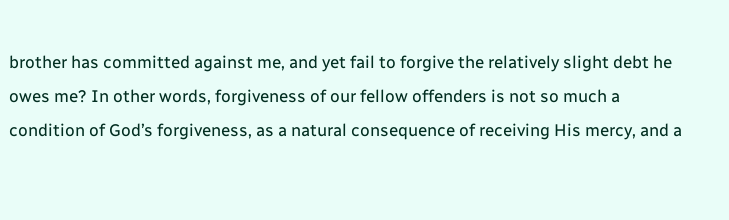brother has committed against me, and yet fail to forgive the relatively slight debt he owes me? In other words, forgiveness of our fellow offenders is not so much a condition of God’s forgiveness, as a natural consequence of receiving His mercy, and a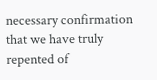necessary confirmation that we have truly repented of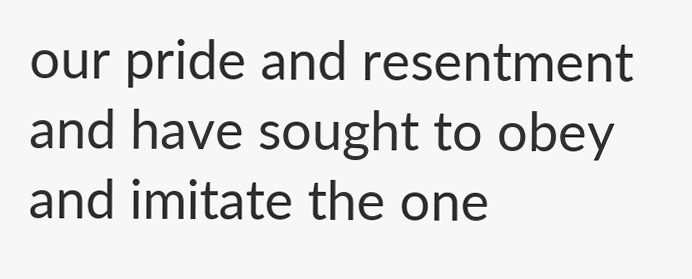our pride and resentment and have sought to obey and imitate the one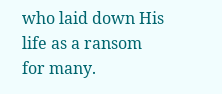who laid down His life as a ransom for many.